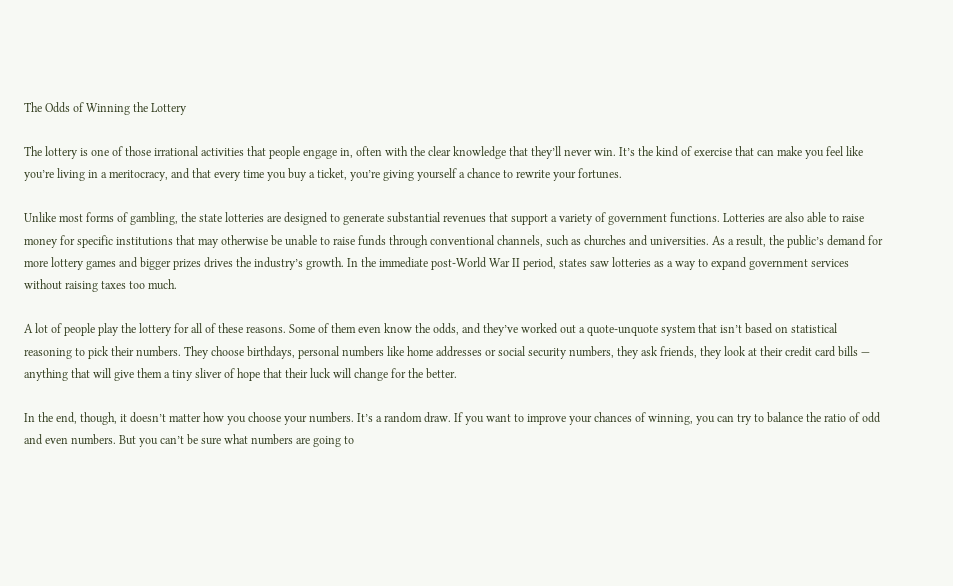The Odds of Winning the Lottery

The lottery is one of those irrational activities that people engage in, often with the clear knowledge that they’ll never win. It’s the kind of exercise that can make you feel like you’re living in a meritocracy, and that every time you buy a ticket, you’re giving yourself a chance to rewrite your fortunes.

Unlike most forms of gambling, the state lotteries are designed to generate substantial revenues that support a variety of government functions. Lotteries are also able to raise money for specific institutions that may otherwise be unable to raise funds through conventional channels, such as churches and universities. As a result, the public’s demand for more lottery games and bigger prizes drives the industry’s growth. In the immediate post-World War II period, states saw lotteries as a way to expand government services without raising taxes too much.

A lot of people play the lottery for all of these reasons. Some of them even know the odds, and they’ve worked out a quote-unquote system that isn’t based on statistical reasoning to pick their numbers. They choose birthdays, personal numbers like home addresses or social security numbers, they ask friends, they look at their credit card bills — anything that will give them a tiny sliver of hope that their luck will change for the better.

In the end, though, it doesn’t matter how you choose your numbers. It’s a random draw. If you want to improve your chances of winning, you can try to balance the ratio of odd and even numbers. But you can’t be sure what numbers are going to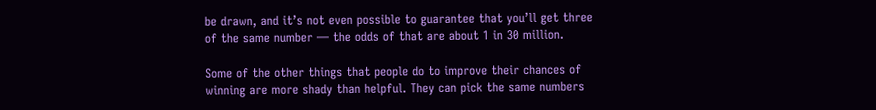be drawn, and it’s not even possible to guarantee that you’ll get three of the same number — the odds of that are about 1 in 30 million.

Some of the other things that people do to improve their chances of winning are more shady than helpful. They can pick the same numbers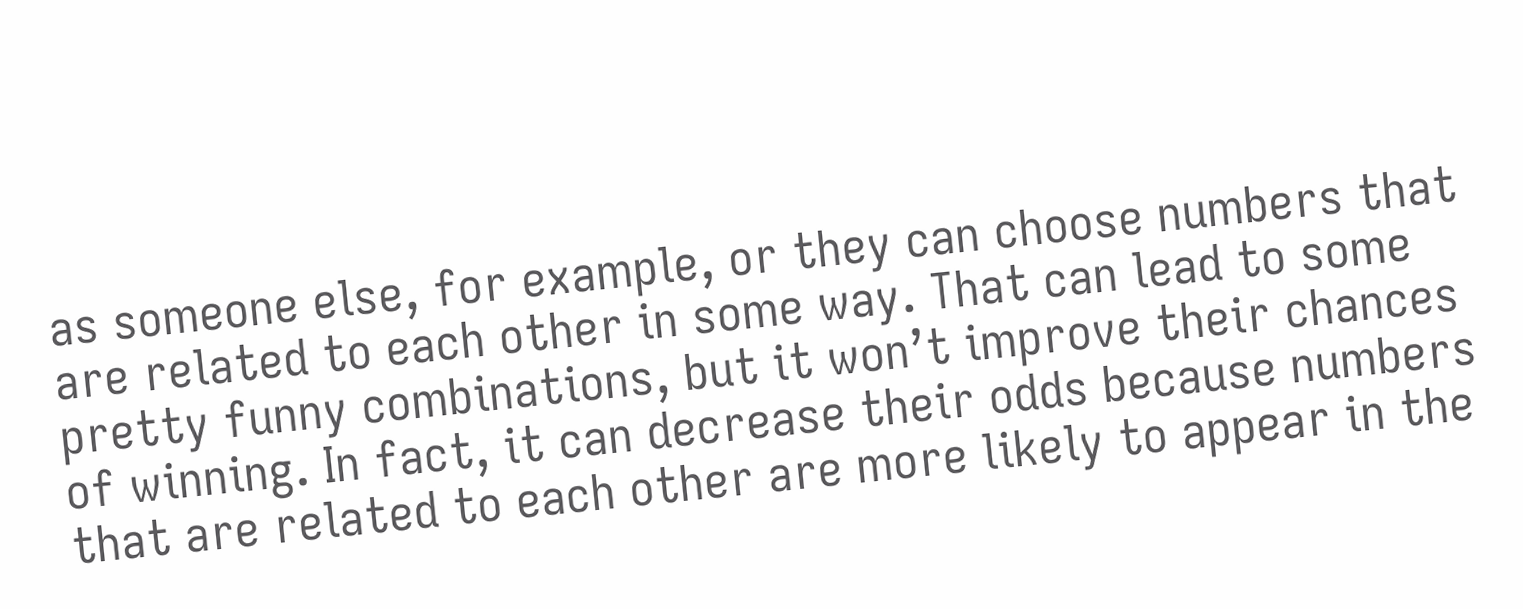as someone else, for example, or they can choose numbers that are related to each other in some way. That can lead to some pretty funny combinations, but it won’t improve their chances of winning. In fact, it can decrease their odds because numbers that are related to each other are more likely to appear in the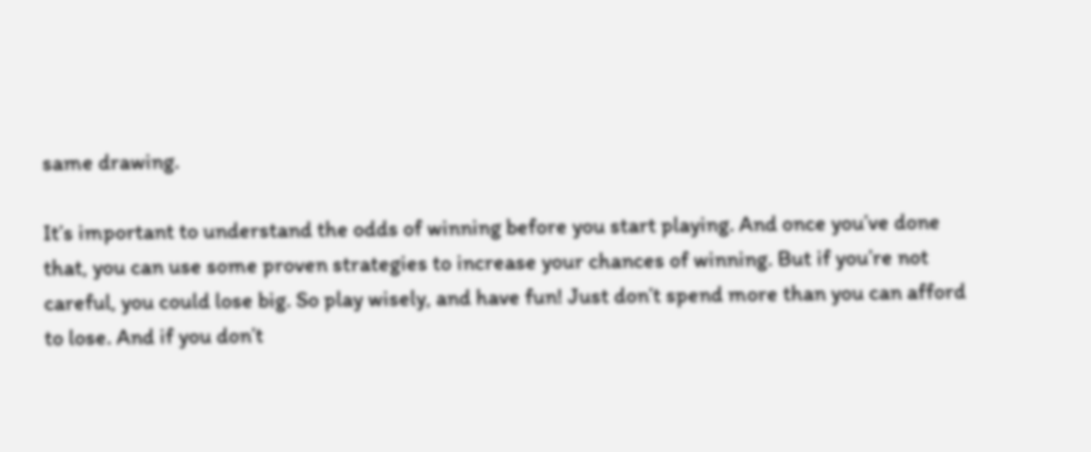same drawing.

It’s important to understand the odds of winning before you start playing. And once you’ve done that, you can use some proven strategies to increase your chances of winning. But if you’re not careful, you could lose big. So play wisely, and have fun! Just don’t spend more than you can afford to lose. And if you don’t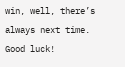win, well, there’s always next time. Good luck!